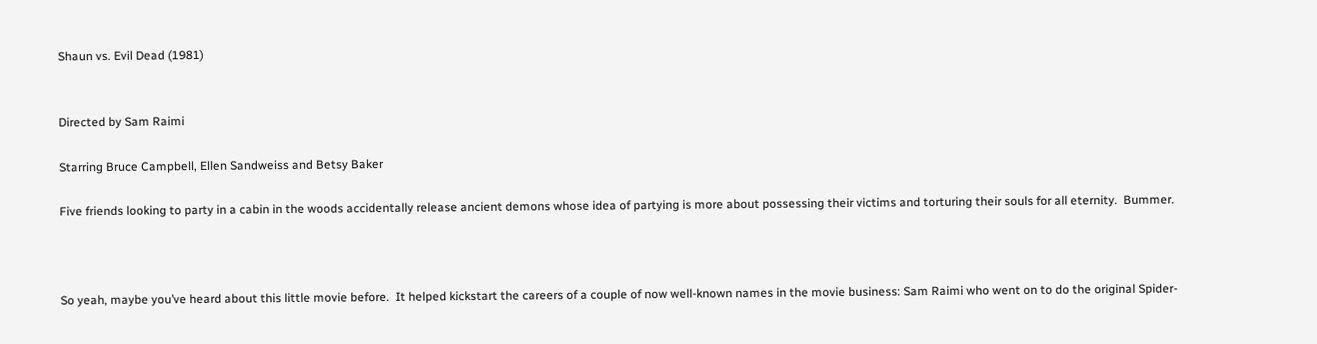Shaun vs. Evil Dead (1981)


Directed by Sam Raimi

Starring Bruce Campbell, Ellen Sandweiss and Betsy Baker

Five friends looking to party in a cabin in the woods accidentally release ancient demons whose idea of partying is more about possessing their victims and torturing their souls for all eternity.  Bummer.



So yeah, maybe you’ve heard about this little movie before.  It helped kickstart the careers of a couple of now well-known names in the movie business: Sam Raimi who went on to do the original Spider-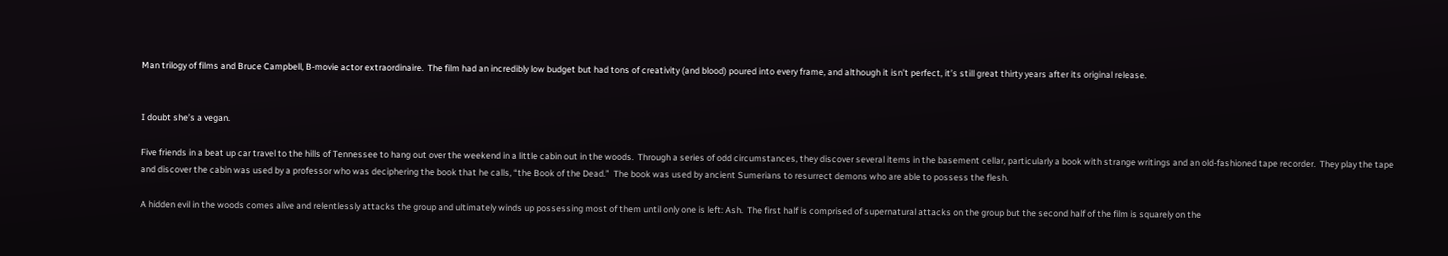Man trilogy of films and Bruce Campbell, B-movie actor extraordinaire.  The film had an incredibly low budget but had tons of creativity (and blood) poured into every frame, and although it isn’t perfect, it’s still great thirty years after its original release.


I doubt she’s a vegan.

Five friends in a beat up car travel to the hills of Tennessee to hang out over the weekend in a little cabin out in the woods.  Through a series of odd circumstances, they discover several items in the basement cellar, particularly a book with strange writings and an old-fashioned tape recorder.  They play the tape and discover the cabin was used by a professor who was deciphering the book that he calls, “the Book of the Dead.”  The book was used by ancient Sumerians to resurrect demons who are able to possess the flesh.

A hidden evil in the woods comes alive and relentlessly attacks the group and ultimately winds up possessing most of them until only one is left: Ash.  The first half is comprised of supernatural attacks on the group but the second half of the film is squarely on the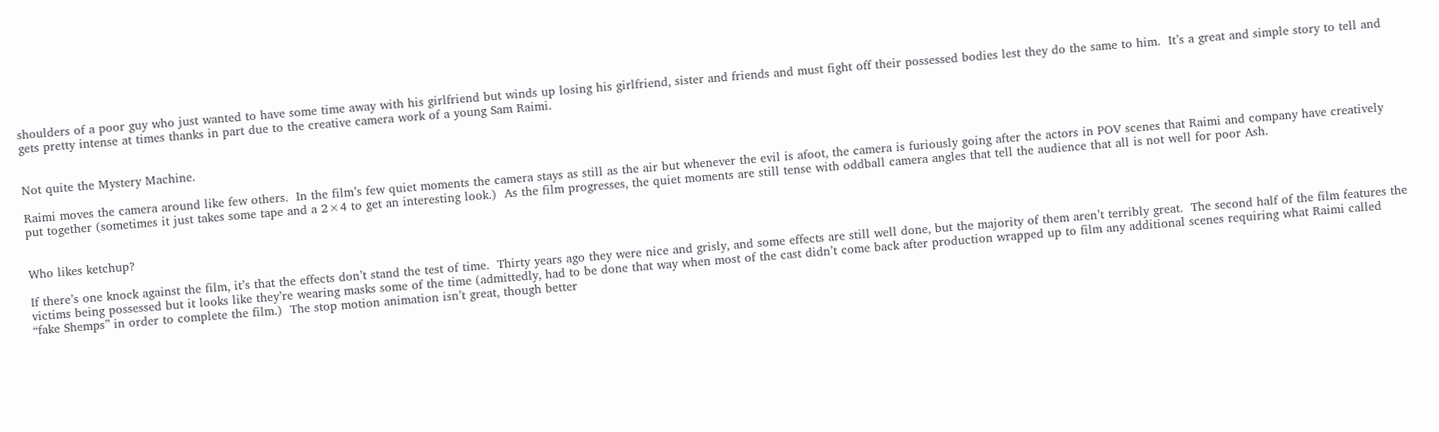shoulders of a poor guy who just wanted to have some time away with his girlfriend but winds up losing his girlfriend, sister and friends and must fight off their possessed bodies lest they do the same to him.  It’s a great and simple story to tell and gets pretty intense at times thanks in part due to the creative camera work of a young Sam Raimi.


Not quite the Mystery Machine.

Raimi moves the camera around like few others.  In the film’s few quiet moments the camera stays as still as the air but whenever the evil is afoot, the camera is furiously going after the actors in POV scenes that Raimi and company have creatively put together (sometimes it just takes some tape and a 2×4 to get an interesting look.)  As the film progresses, the quiet moments are still tense with oddball camera angles that tell the audience that all is not well for poor Ash.


Who likes ketchup?

If there’s one knock against the film, it’s that the effects don’t stand the test of time.  Thirty years ago they were nice and grisly, and some effects are still well done, but the majority of them aren’t terribly great.  The second half of the film features the victims being possessed but it looks like they’re wearing masks some of the time (admittedly, had to be done that way when most of the cast didn’t come back after production wrapped up to film any additional scenes requiring what Raimi called “fake Shemps” in order to complete the film.)  The stop motion animation isn’t great, though better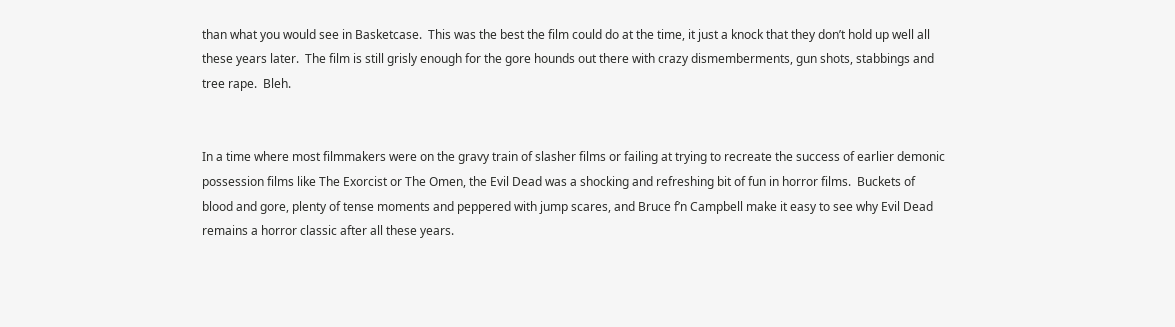than what you would see in Basketcase.  This was the best the film could do at the time, it just a knock that they don’t hold up well all these years later.  The film is still grisly enough for the gore hounds out there with crazy dismemberments, gun shots, stabbings and tree rape.  Bleh.


In a time where most filmmakers were on the gravy train of slasher films or failing at trying to recreate the success of earlier demonic possession films like The Exorcist or The Omen, the Evil Dead was a shocking and refreshing bit of fun in horror films.  Buckets of blood and gore, plenty of tense moments and peppered with jump scares, and Bruce f’n Campbell make it easy to see why Evil Dead remains a horror classic after all these years.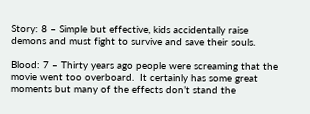Story: 8 – Simple but effective, kids accidentally raise demons and must fight to survive and save their souls.

Blood: 7 – Thirty years ago people were screaming that the movie went too overboard.  It certainly has some great moments but many of the effects don’t stand the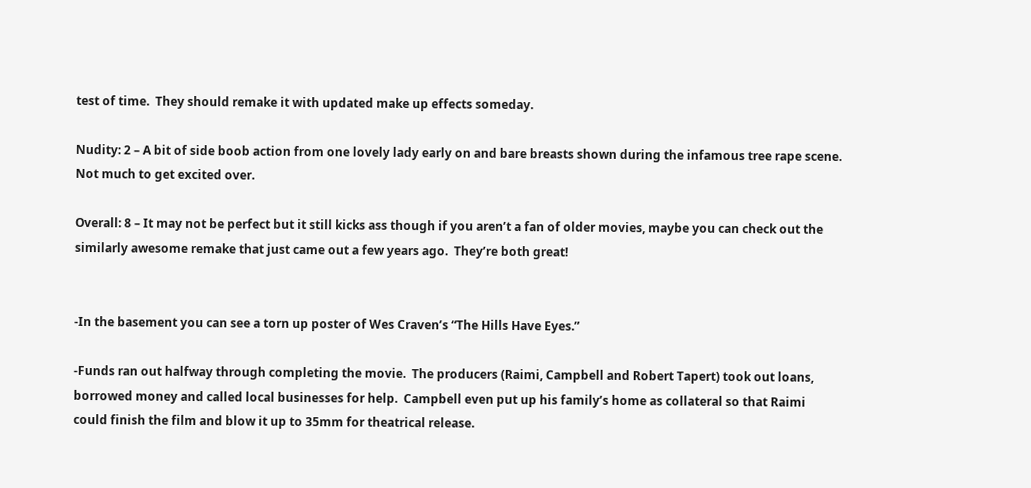test of time.  They should remake it with updated make up effects someday.

Nudity: 2 – A bit of side boob action from one lovely lady early on and bare breasts shown during the infamous tree rape scene.  Not much to get excited over.

Overall: 8 – It may not be perfect but it still kicks ass though if you aren’t a fan of older movies, maybe you can check out the similarly awesome remake that just came out a few years ago.  They’re both great!


-In the basement you can see a torn up poster of Wes Craven’s “The Hills Have Eyes.”

-Funds ran out halfway through completing the movie.  The producers (Raimi, Campbell and Robert Tapert) took out loans, borrowed money and called local businesses for help.  Campbell even put up his family’s home as collateral so that Raimi could finish the film and blow it up to 35mm for theatrical release.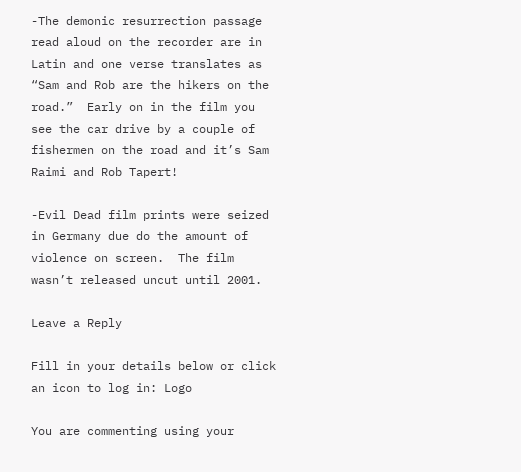-The demonic resurrection passage read aloud on the recorder are in Latin and one verse translates as “Sam and Rob are the hikers on the road.”  Early on in the film you see the car drive by a couple of fishermen on the road and it’s Sam Raimi and Rob Tapert!

-Evil Dead film prints were seized in Germany due do the amount of violence on screen.  The film wasn’t released uncut until 2001.

Leave a Reply

Fill in your details below or click an icon to log in: Logo

You are commenting using your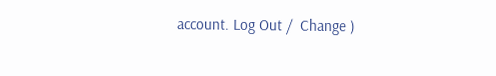account. Log Out /  Change )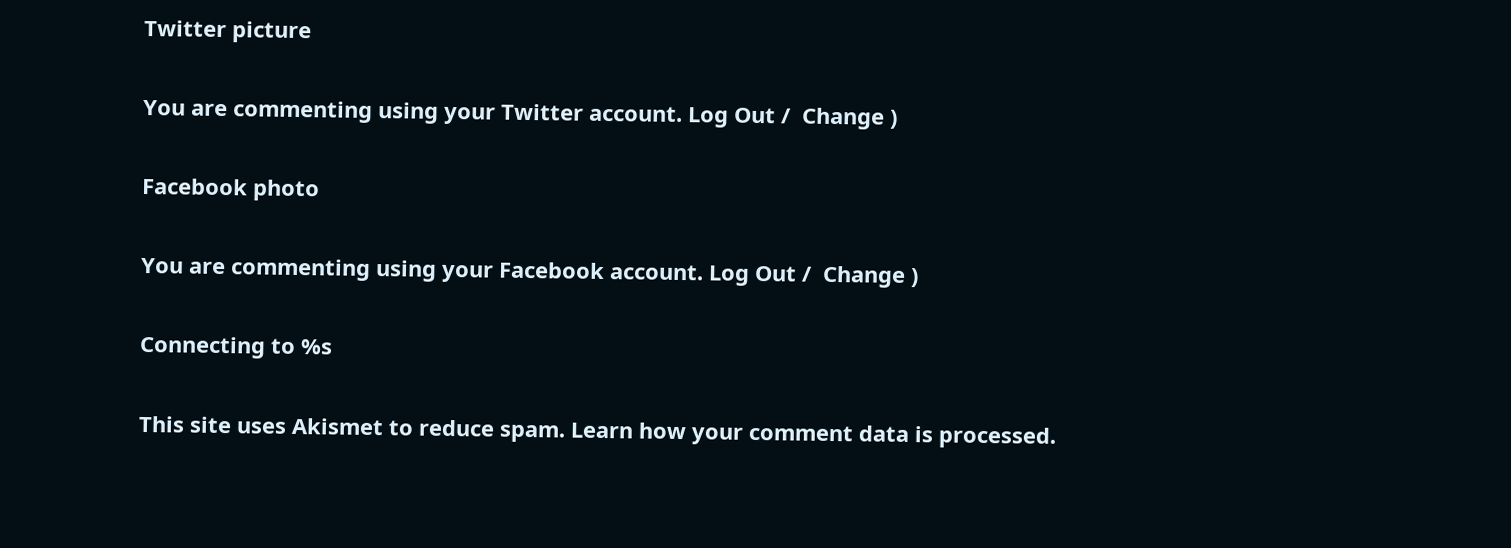Twitter picture

You are commenting using your Twitter account. Log Out /  Change )

Facebook photo

You are commenting using your Facebook account. Log Out /  Change )

Connecting to %s

This site uses Akismet to reduce spam. Learn how your comment data is processed.